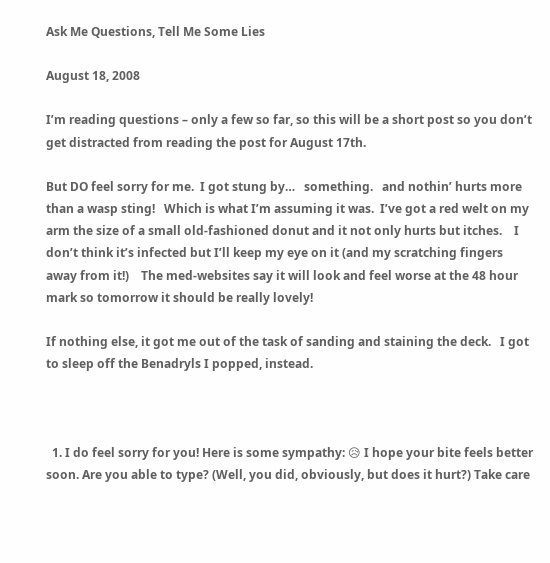Ask Me Questions, Tell Me Some Lies

August 18, 2008

I’m reading questions – only a few so far, so this will be a short post so you don’t get distracted from reading the post for August 17th.

But DO feel sorry for me.  I got stung by…   something.   and nothin’ hurts more than a wasp sting!   Which is what I’m assuming it was.  I’ve got a red welt on my arm the size of a small old-fashioned donut and it not only hurts but itches.    I don’t think it’s infected but I’ll keep my eye on it (and my scratching fingers away from it!)    The med-websites say it will look and feel worse at the 48 hour mark so tomorrow it should be really lovely!

If nothing else, it got me out of the task of sanding and staining the deck.   I got to sleep off the Benadryls I popped, instead.



  1. I do feel sorry for you! Here is some sympathy: 😥 I hope your bite feels better soon. Are you able to type? (Well, you did, obviously, but does it hurt?) Take care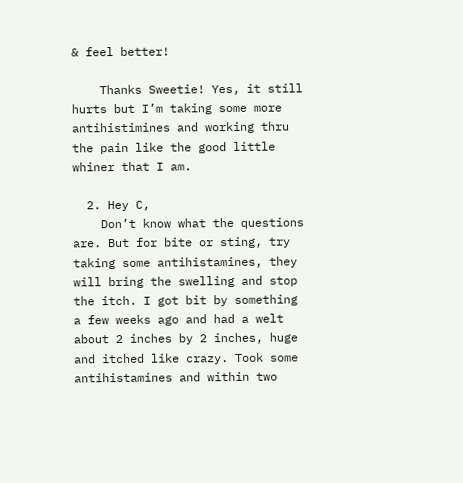& feel better!

    Thanks Sweetie! Yes, it still hurts but I’m taking some more antihistimines and working thru the pain like the good little whiner that I am.

  2. Hey C,
    Don’t know what the questions are. But for bite or sting, try taking some antihistamines, they will bring the swelling and stop the itch. I got bit by something a few weeks ago and had a welt about 2 inches by 2 inches, huge and itched like crazy. Took some antihistamines and within two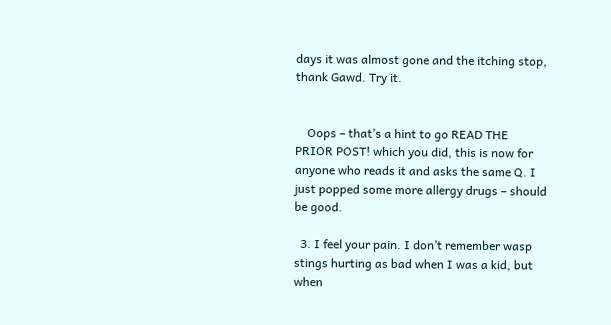days it was almost gone and the itching stop, thank Gawd. Try it.


    Oops – that’s a hint to go READ THE PRIOR POST! which you did, this is now for anyone who reads it and asks the same Q. I just popped some more allergy drugs – should be good.

  3. I feel your pain. I don’t remember wasp stings hurting as bad when I was a kid, but when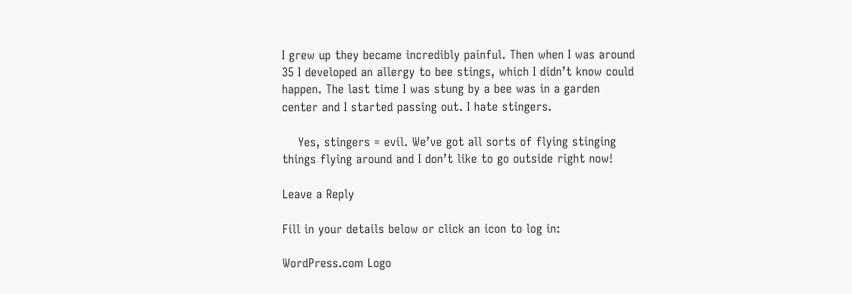I grew up they became incredibly painful. Then when I was around 35 I developed an allergy to bee stings, which I didn’t know could happen. The last time I was stung by a bee was in a garden center and I started passing out. I hate stingers.

    Yes, stingers = evil. We’ve got all sorts of flying stinging things flying around and I don’t like to go outside right now!

Leave a Reply

Fill in your details below or click an icon to log in:

WordPress.com Logo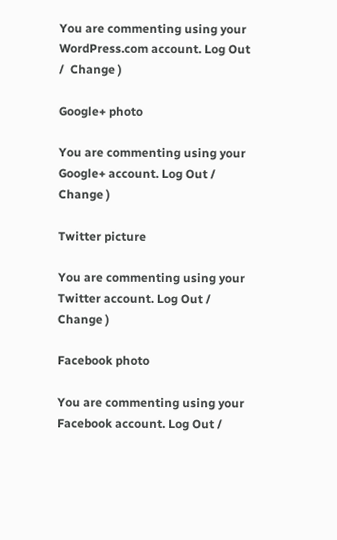You are commenting using your WordPress.com account. Log Out /  Change )

Google+ photo

You are commenting using your Google+ account. Log Out /  Change )

Twitter picture

You are commenting using your Twitter account. Log Out /  Change )

Facebook photo

You are commenting using your Facebook account. Log Out /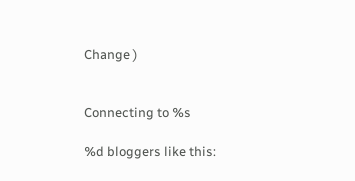Change )


Connecting to %s

%d bloggers like this: